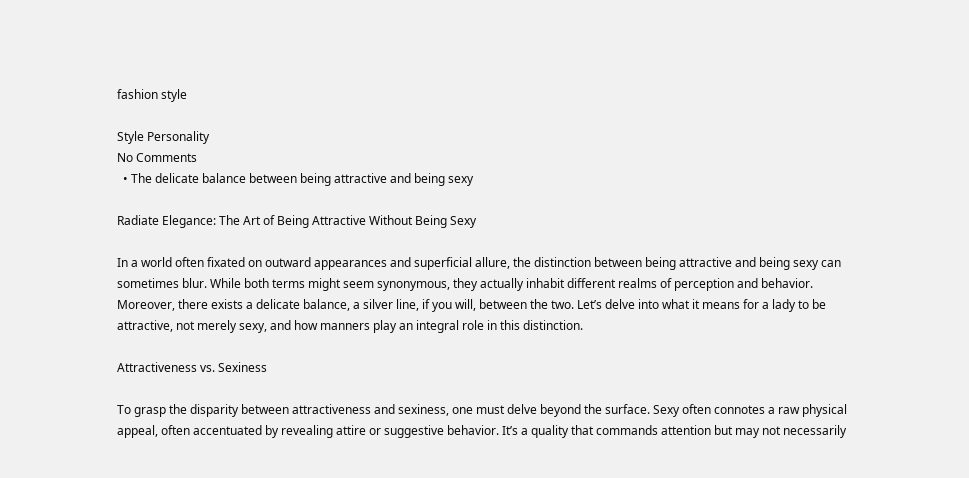fashion style

Style Personality
No Comments
  • The delicate balance between being attractive and being sexy

Radiate Elegance: The Art of Being Attractive Without Being Sexy

In a world often fixated on outward appearances and superficial allure, the distinction between being attractive and being sexy can sometimes blur. While both terms might seem synonymous, they actually inhabit different realms of perception and behavior. Moreover, there exists a delicate balance, a silver line, if you will, between the two. Let’s delve into what it means for a lady to be attractive, not merely sexy, and how manners play an integral role in this distinction.

Attractiveness vs. Sexiness

To grasp the disparity between attractiveness and sexiness, one must delve beyond the surface. Sexy often connotes a raw physical appeal, often accentuated by revealing attire or suggestive behavior. It’s a quality that commands attention but may not necessarily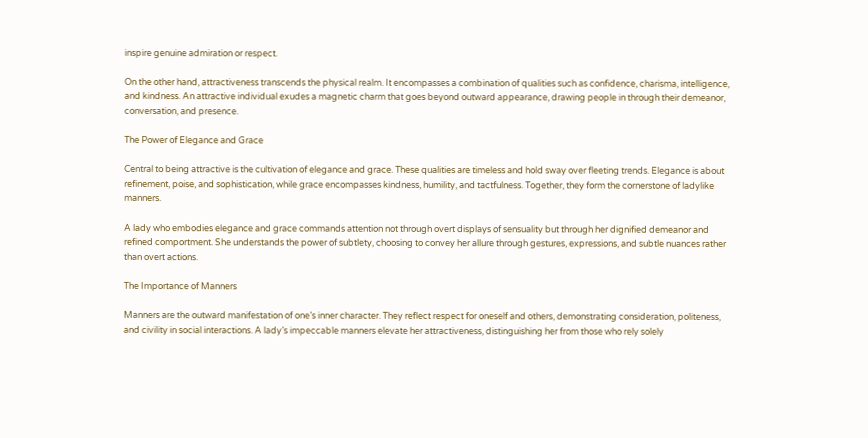inspire genuine admiration or respect.

On the other hand, attractiveness transcends the physical realm. It encompasses a combination of qualities such as confidence, charisma, intelligence, and kindness. An attractive individual exudes a magnetic charm that goes beyond outward appearance, drawing people in through their demeanor, conversation, and presence.

The Power of Elegance and Grace

Central to being attractive is the cultivation of elegance and grace. These qualities are timeless and hold sway over fleeting trends. Elegance is about refinement, poise, and sophistication, while grace encompasses kindness, humility, and tactfulness. Together, they form the cornerstone of ladylike manners.

A lady who embodies elegance and grace commands attention not through overt displays of sensuality but through her dignified demeanor and refined comportment. She understands the power of subtlety, choosing to convey her allure through gestures, expressions, and subtle nuances rather than overt actions.

The Importance of Manners

Manners are the outward manifestation of one’s inner character. They reflect respect for oneself and others, demonstrating consideration, politeness, and civility in social interactions. A lady’s impeccable manners elevate her attractiveness, distinguishing her from those who rely solely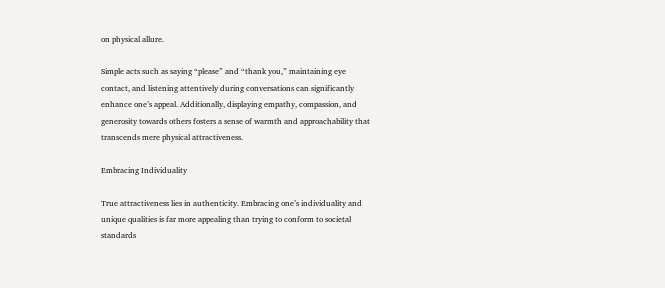on physical allure.

Simple acts such as saying “please” and “thank you,” maintaining eye contact, and listening attentively during conversations can significantly enhance one’s appeal. Additionally, displaying empathy, compassion, and generosity towards others fosters a sense of warmth and approachability that transcends mere physical attractiveness.

Embracing Individuality

True attractiveness lies in authenticity. Embracing one’s individuality and unique qualities is far more appealing than trying to conform to societal standards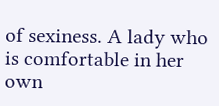of sexiness. A lady who is comfortable in her own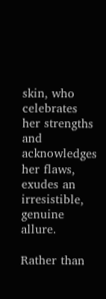skin, who celebrates her strengths and acknowledges her flaws, exudes an irresistible, genuine allure.

Rather than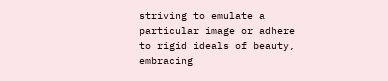striving to emulate a particular image or adhere to rigid ideals of beauty, embracing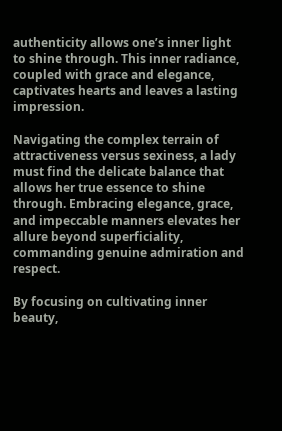authenticity allows one’s inner light to shine through. This inner radiance, coupled with grace and elegance, captivates hearts and leaves a lasting impression.

Navigating the complex terrain of attractiveness versus sexiness, a lady must find the delicate balance that allows her true essence to shine through. Embracing elegance, grace, and impeccable manners elevates her allure beyond superficiality, commanding genuine admiration and respect.

By focusing on cultivating inner beauty,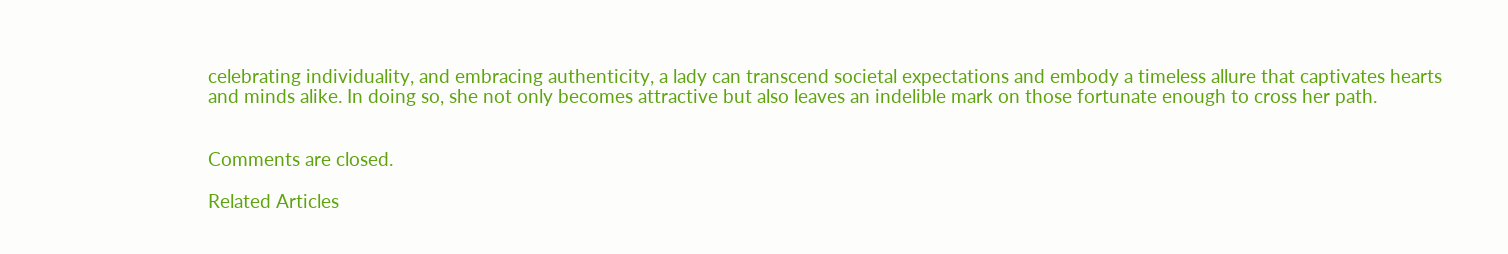celebrating individuality, and embracing authenticity, a lady can transcend societal expectations and embody a timeless allure that captivates hearts and minds alike. In doing so, she not only becomes attractive but also leaves an indelible mark on those fortunate enough to cross her path.


Comments are closed.

Related Articles